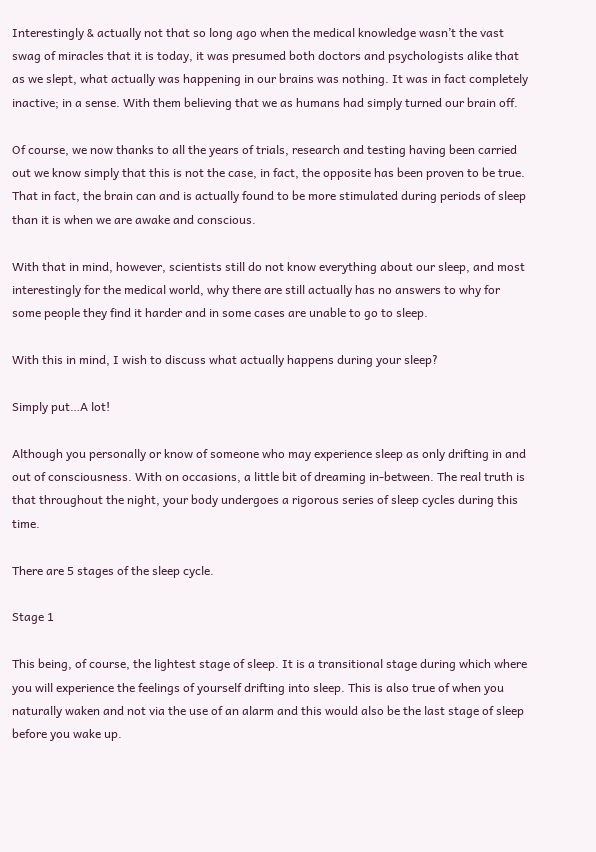Interestingly & actually not that so long ago when the medical knowledge wasn’t the vast swag of miracles that it is today, it was presumed both doctors and psychologists alike that as we slept, what actually was happening in our brains was nothing. It was in fact completely inactive; in a sense. With them believing that we as humans had simply turned our brain off.

Of course, we now thanks to all the years of trials, research and testing having been carried out we know simply that this is not the case, in fact, the opposite has been proven to be true. That in fact, the brain can and is actually found to be more stimulated during periods of sleep than it is when we are awake and conscious.

With that in mind, however, scientists still do not know everything about our sleep, and most interestingly for the medical world, why there are still actually has no answers to why for some people they find it harder and in some cases are unable to go to sleep.

With this in mind, I wish to discuss what actually happens during your sleep?

Simply put…A lot!

Although you personally or know of someone who may experience sleep as only drifting in and out of consciousness. With on occasions, a little bit of dreaming in-between. The real truth is that throughout the night, your body undergoes a rigorous series of sleep cycles during this time.

There are 5 stages of the sleep cycle.

Stage 1

This being, of course, the lightest stage of sleep. It is a transitional stage during which where you will experience the feelings of yourself drifting into sleep. This is also true of when you naturally waken and not via the use of an alarm and this would also be the last stage of sleep before you wake up.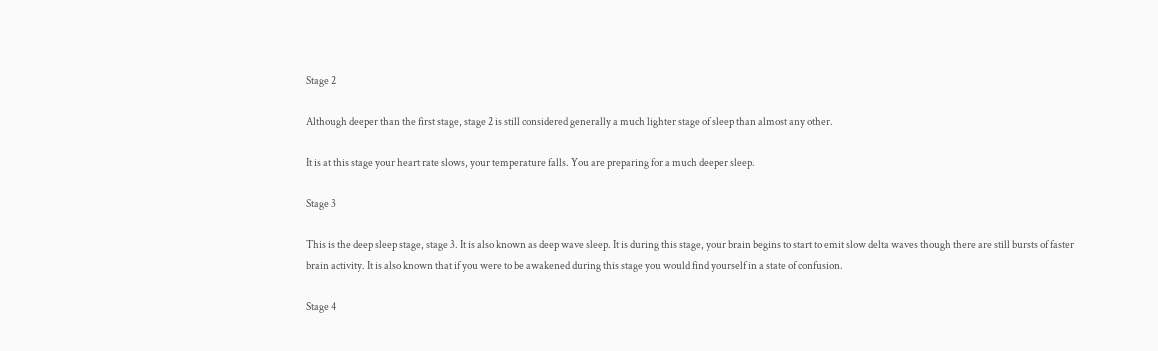Stage 2

Although deeper than the first stage, stage 2 is still considered generally a much lighter stage of sleep than almost any other.

It is at this stage your heart rate slows, your temperature falls. You are preparing for a much deeper sleep.

Stage 3

This is the deep sleep stage, stage 3. It is also known as deep wave sleep. It is during this stage, your brain begins to start to emit slow delta waves though there are still bursts of faster brain activity. It is also known that if you were to be awakened during this stage you would find yourself in a state of confusion.

Stage 4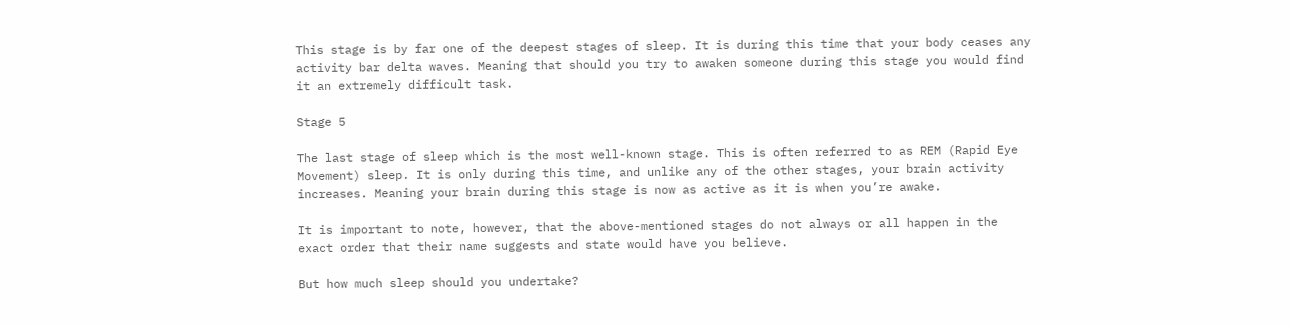This stage is by far one of the deepest stages of sleep. It is during this time that your body ceases any activity bar delta waves. Meaning that should you try to awaken someone during this stage you would find it an extremely difficult task.

Stage 5

The last stage of sleep which is the most well-known stage. This is often referred to as REM (Rapid Eye Movement) sleep. It is only during this time, and unlike any of the other stages, your brain activity increases. Meaning your brain during this stage is now as active as it is when you’re awake.

It is important to note, however, that the above-mentioned stages do not always or all happen in the exact order that their name suggests and state would have you believe.

But how much sleep should you undertake?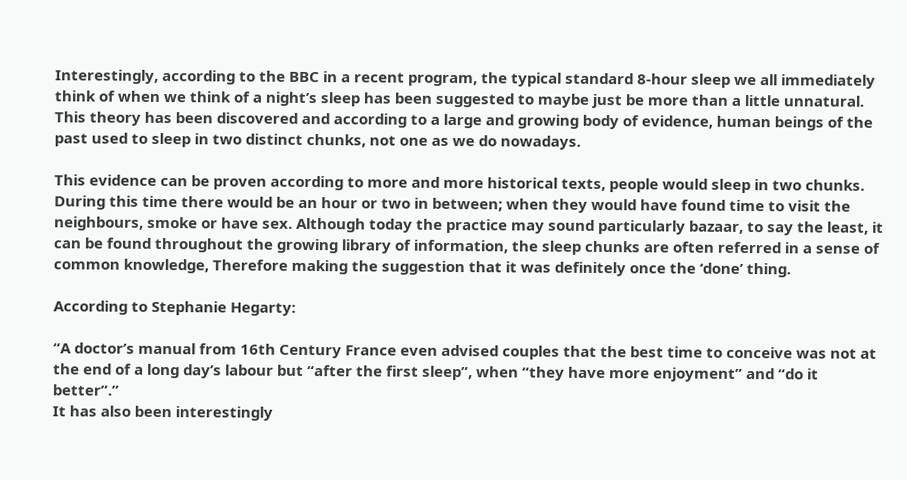Interestingly, according to the BBC in a recent program, the typical standard 8-hour sleep we all immediately think of when we think of a night’s sleep has been suggested to maybe just be more than a little unnatural. This theory has been discovered and according to a large and growing body of evidence, human beings of the past used to sleep in two distinct chunks, not one as we do nowadays.

This evidence can be proven according to more and more historical texts, people would sleep in two chunks. During this time there would be an hour or two in between; when they would have found time to visit the neighbours, smoke or have sex. Although today the practice may sound particularly bazaar, to say the least, it can be found throughout the growing library of information, the sleep chunks are often referred in a sense of common knowledge, Therefore making the suggestion that it was definitely once the ‘done’ thing.

According to Stephanie Hegarty:

“A doctor’s manual from 16th Century France even advised couples that the best time to conceive was not at the end of a long day’s labour but “after the first sleep”, when “they have more enjoyment” and “do it better”.”
It has also been interestingly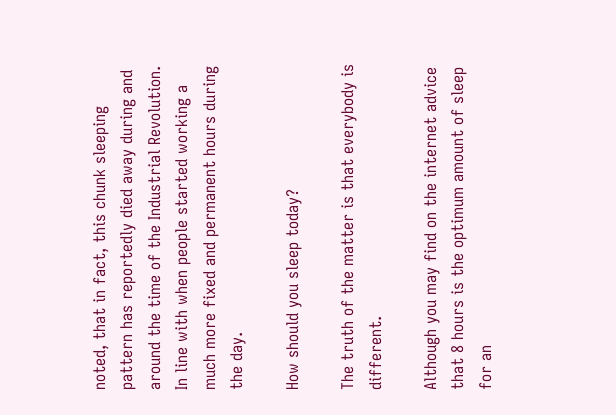noted, that in fact, this chunk sleeping pattern has reportedly died away during and around the time of the Industrial Revolution. In line with when people started working a much more fixed and permanent hours during the day.

How should you sleep today?

The truth of the matter is that everybody is different.

Although you may find on the internet advice that 8 hours is the optimum amount of sleep for an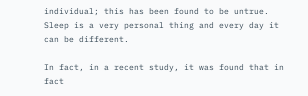individual; this has been found to be untrue. Sleep is a very personal thing and every day it can be different.

In fact, in a recent study, it was found that in fact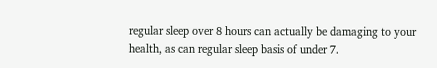regular sleep over 8 hours can actually be damaging to your health, as can regular sleep basis of under 7.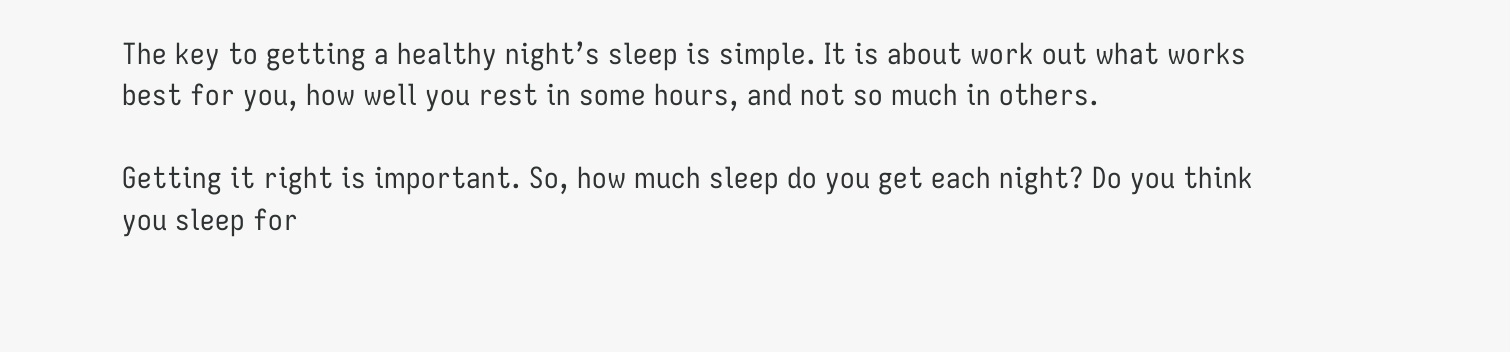The key to getting a healthy night’s sleep is simple. It is about work out what works best for you, how well you rest in some hours, and not so much in others.

Getting it right is important. So, how much sleep do you get each night? Do you think you sleep for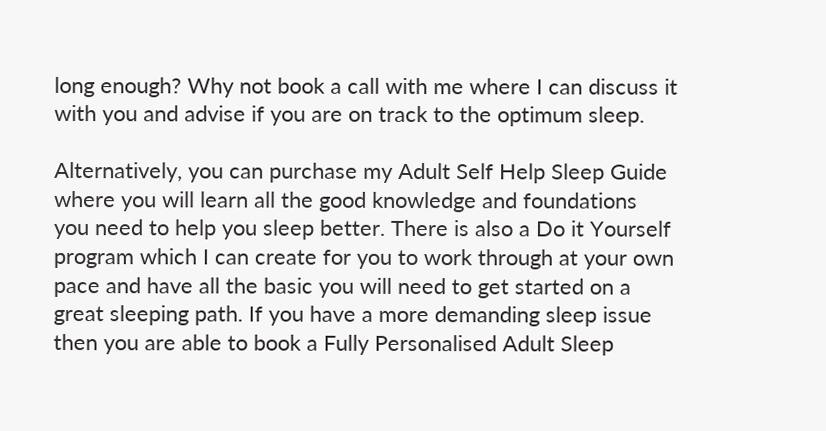long enough? Why not book a call with me where I can discuss it with you and advise if you are on track to the optimum sleep.

Alternatively, you can purchase my Adult Self Help Sleep Guide where you will learn all the good knowledge and foundations you need to help you sleep better. There is also a Do it Yourself program which I can create for you to work through at your own pace and have all the basic you will need to get started on a great sleeping path. If you have a more demanding sleep issue then you are able to book a Fully Personalised Adult Sleep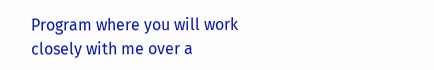Program where you will work closely with me over a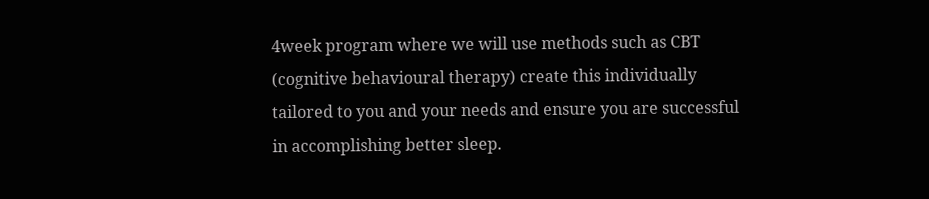4week program where we will use methods such as CBT (cognitive behavioural therapy) create this individually tailored to you and your needs and ensure you are successful in accomplishing better sleep.